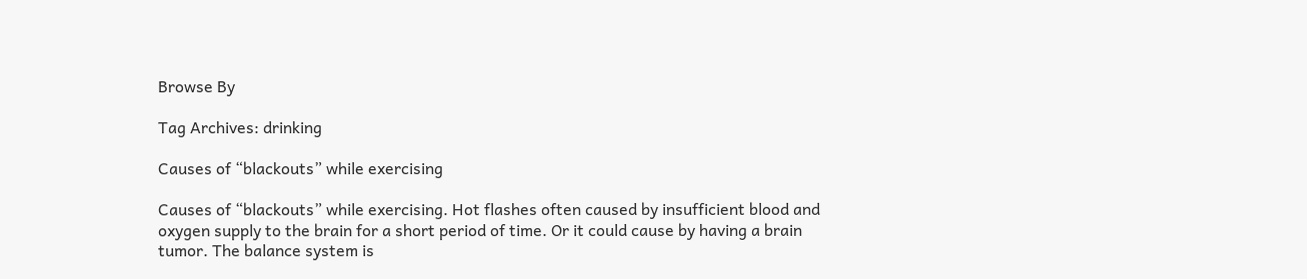Browse By

Tag Archives: drinking

Causes of “blackouts” while exercising

Causes of “blackouts” while exercising. Hot flashes often caused by insufficient blood and oxygen supply to the brain for a short period of time. Or it could cause by having a brain tumor. The balance system is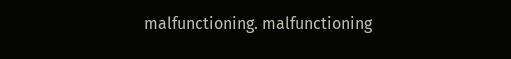malfunctioning. malfunctioning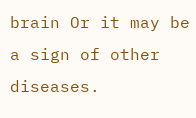brain Or it may be a sign of other diseases.